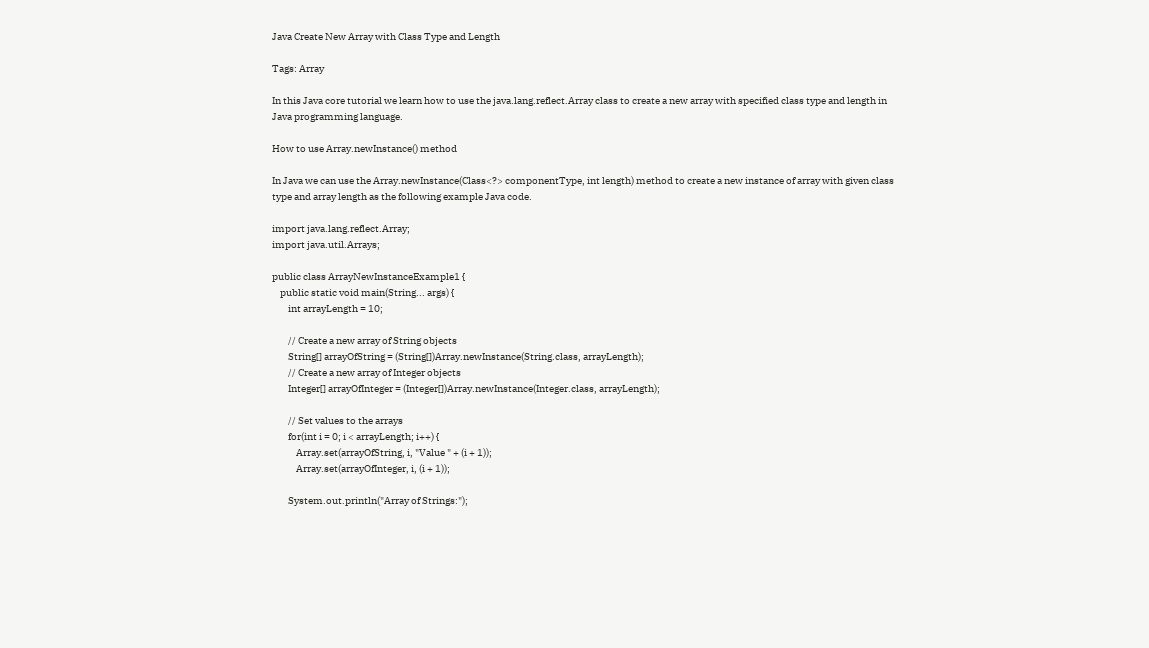Java Create New Array with Class Type and Length

Tags: Array

In this Java core tutorial we learn how to use the java.lang.reflect.Array class to create a new array with specified class type and length in Java programming language.

How to use Array.newInstance() method

In Java we can use the Array.newInstance(Class<?> componentType, int length) method to create a new instance of array with given class type and array length as the following example Java code.

import java.lang.reflect.Array;
import java.util.Arrays;

public class ArrayNewInstanceExample1 {
    public static void main(String... args) {
        int arrayLength = 10;

        // Create a new array of String objects
        String[] arrayOfString = (String[])Array.newInstance(String.class, arrayLength);
        // Create a new array of Integer objects
        Integer[] arrayOfInteger = (Integer[])Array.newInstance(Integer.class, arrayLength);

        // Set values to the arrays
        for(int i = 0; i < arrayLength; i++) {
            Array.set(arrayOfString, i, "Value " + (i + 1));
            Array.set(arrayOfInteger, i, (i + 1));

        System.out.println("Array of Strings:");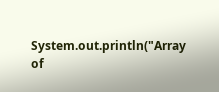System.out.println("Array of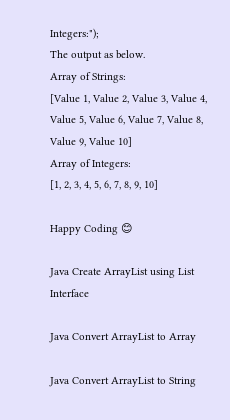Integers:");
The output as below.
Array of Strings:
[Value 1, Value 2, Value 3, Value 4, Value 5, Value 6, Value 7, Value 8, Value 9, Value 10]
Array of Integers:
[1, 2, 3, 4, 5, 6, 7, 8, 9, 10]

Happy Coding 😊

Java Create ArrayList using List Interface

Java Convert ArrayList to Array

Java Convert ArrayList to String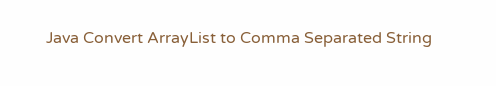Java Convert ArrayList to Comma Separated String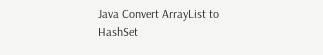Java Convert ArrayList to HashSet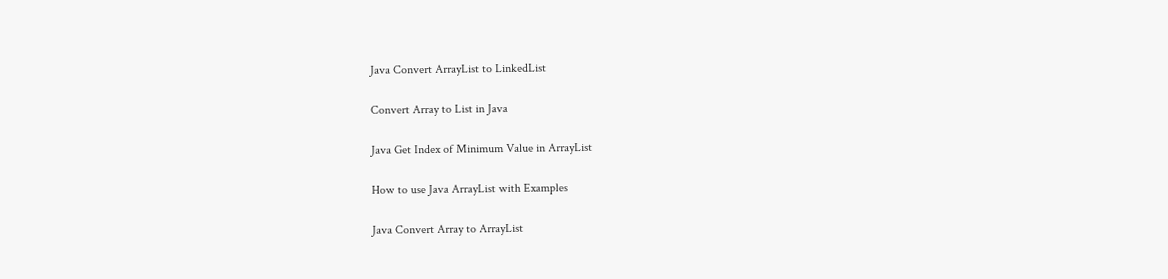Java Convert ArrayList to LinkedList

Convert Array to List in Java

Java Get Index of Minimum Value in ArrayList

How to use Java ArrayList with Examples

Java Convert Array to ArrayList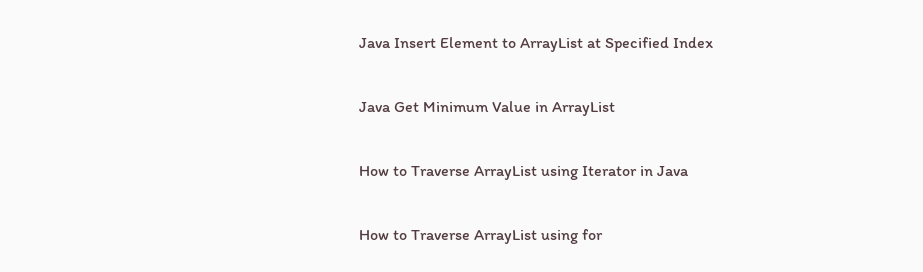Java Insert Element to ArrayList at Specified Index

Java Get Minimum Value in ArrayList

How to Traverse ArrayList using Iterator in Java

How to Traverse ArrayList using for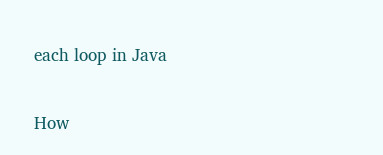each loop in Java

How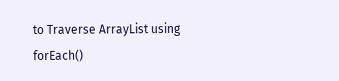to Traverse ArrayList using forEach()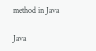method in Java

Java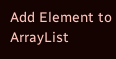Add Element to ArrayList